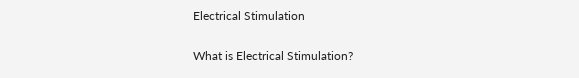Electrical Stimulation

What is Electrical Stimulation?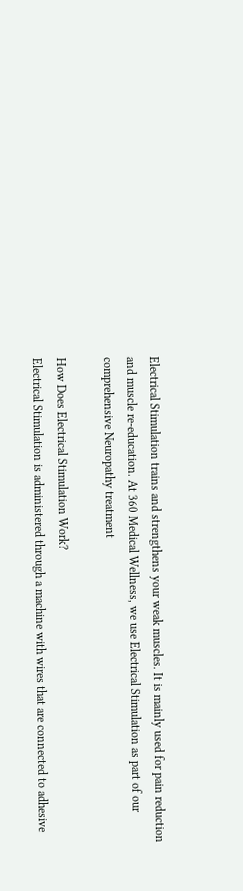Electrical Stimulation trains and strengthens your weak muscles. It is mainly used for pain reduction and muscle re-education. At 360 Medical Wellness, we use Electrical Stimulation as part of our comprehensive Neuropathy treatment

How Does Electrical Stimulation Work?
Electrical Stimulation is administered through a machine with wires that are connected to adhesive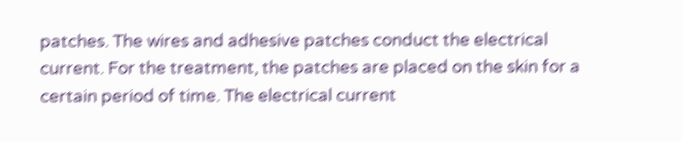patches. The wires and adhesive patches conduct the electrical current. For the treatment, the patches are placed on the skin for a certain period of time. The electrical current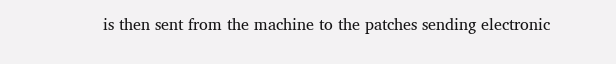is then sent from the machine to the patches sending electronic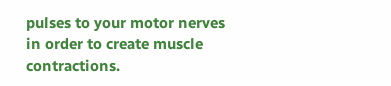pulses to your motor nerves in order to create muscle contractions.